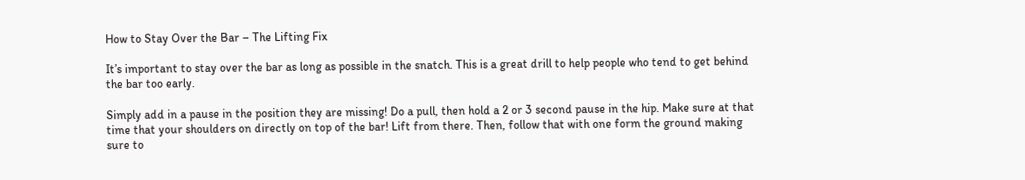How to Stay Over the Bar – The Lifting Fix

It’s important to stay over the bar as long as possible in the snatch. This is a great drill to help people who tend to get behind the bar too early.

Simply add in a pause in the position they are missing! Do a pull, then hold a 2 or 3 second pause in the hip. Make sure at that time that your shoulders on directly on top of the bar! Lift from there. Then, follow that with one form the ground making sure to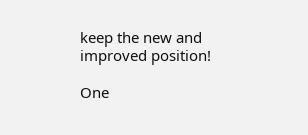keep the new and improved position!

One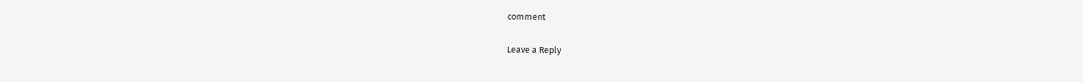comment

Leave a Reply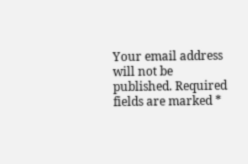Your email address will not be published. Required fields are marked *